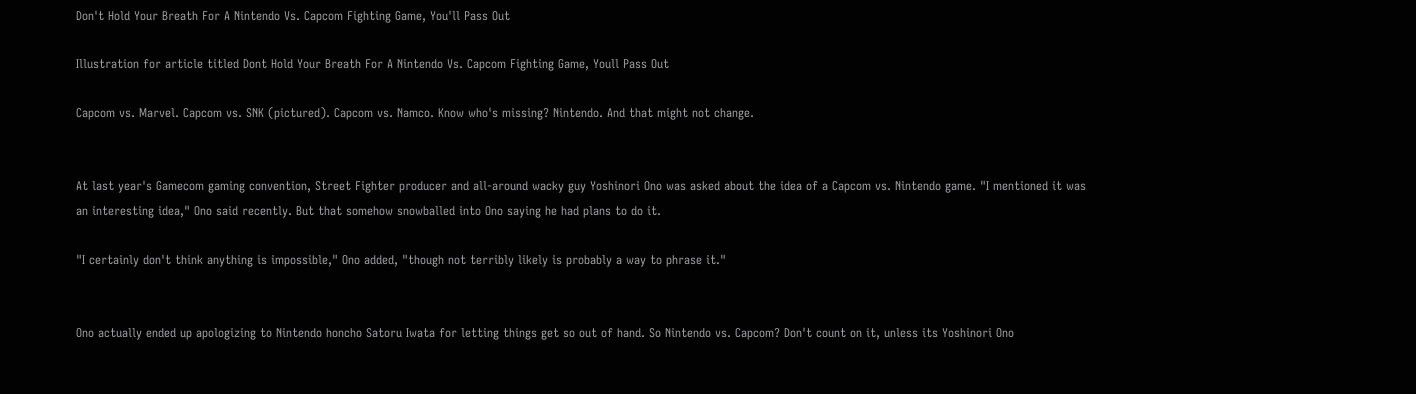Don't Hold Your Breath For A Nintendo Vs. Capcom Fighting Game, You'll Pass Out

Illustration for article titled Dont Hold Your Breath For A Nintendo Vs. Capcom Fighting Game, Youll Pass Out

Capcom vs. Marvel. Capcom vs. SNK (pictured). Capcom vs. Namco. Know who's missing? Nintendo. And that might not change.


At last year's Gamecom gaming convention, Street Fighter producer and all-around wacky guy Yoshinori Ono was asked about the idea of a Capcom vs. Nintendo game. "I mentioned it was an interesting idea," Ono said recently. But that somehow snowballed into Ono saying he had plans to do it.

"I certainly don't think anything is impossible," Ono added, "though not terribly likely is probably a way to phrase it."


Ono actually ended up apologizing to Nintendo honcho Satoru Iwata for letting things get so out of hand. So Nintendo vs. Capcom? Don't count on it, unless its Yoshinori Ono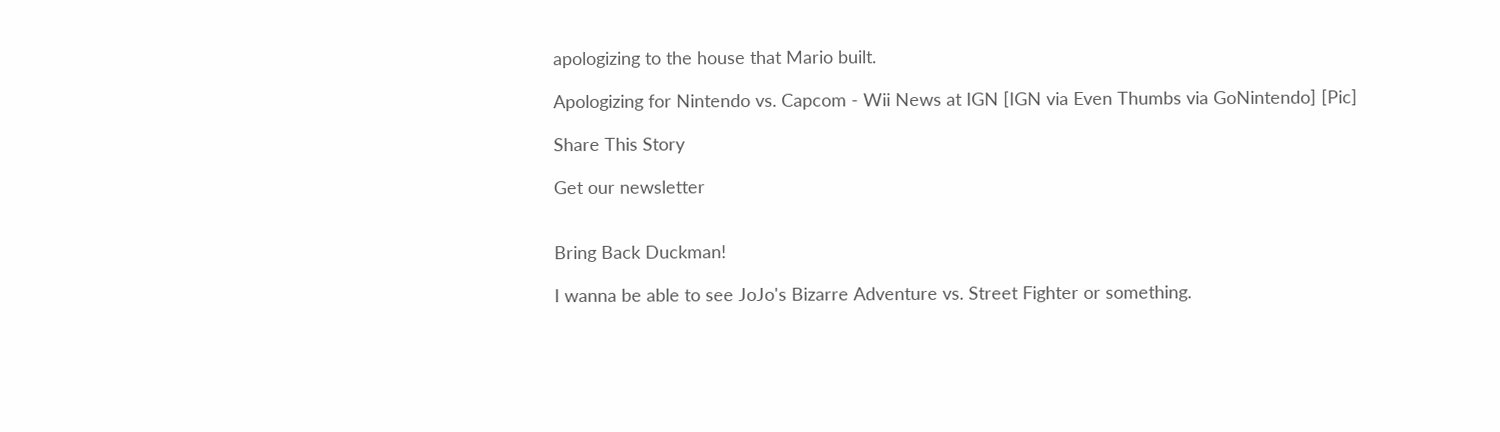apologizing to the house that Mario built.

Apologizing for Nintendo vs. Capcom - Wii News at IGN [IGN via Even Thumbs via GoNintendo] [Pic]

Share This Story

Get our newsletter


Bring Back Duckman!

I wanna be able to see JoJo's Bizarre Adventure vs. Street Fighter or something.